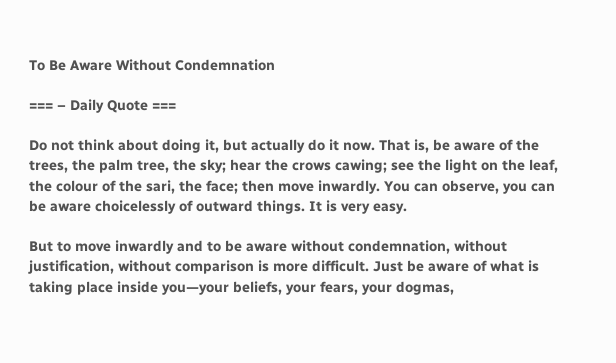To Be Aware Without Condemnation

=== – Daily Quote ===

Do not think about doing it, but actually do it now. That is, be aware of the trees, the palm tree, the sky; hear the crows cawing; see the light on the leaf, the colour of the sari, the face; then move inwardly. You can observe, you can be aware choicelessly of outward things. It is very easy.

But to move inwardly and to be aware without condemnation, without justification, without comparison is more difficult. Just be aware of what is taking place inside you—your beliefs, your fears, your dogmas,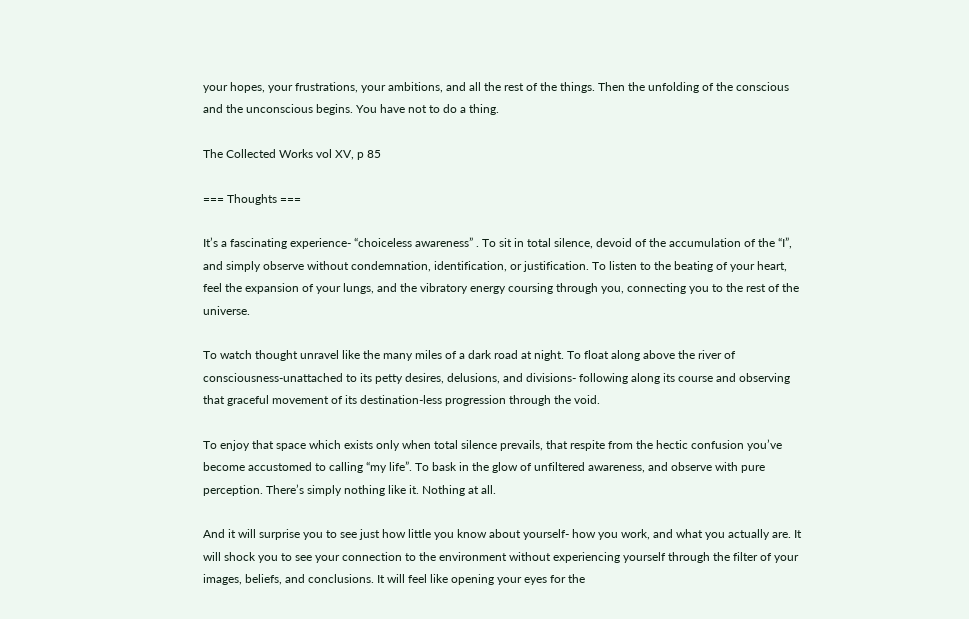your hopes, your frustrations, your ambitions, and all the rest of the things. Then the unfolding of the conscious and the unconscious begins. You have not to do a thing.

The Collected Works vol XV, p 85

=== Thoughts ===

It’s a fascinating experience- “choiceless awareness” . To sit in total silence, devoid of the accumulation of the “I”, and simply observe without condemnation, identification, or justification. To listen to the beating of your heart, feel the expansion of your lungs, and the vibratory energy coursing through you, connecting you to the rest of the universe.

To watch thought unravel like the many miles of a dark road at night. To float along above the river of consciousness-unattached to its petty desires, delusions, and divisions- following along its course and observing that graceful movement of its destination-less progression through the void.

To enjoy that space which exists only when total silence prevails, that respite from the hectic confusion you’ve become accustomed to calling “my life”. To bask in the glow of unfiltered awareness, and observe with pure perception. There’s simply nothing like it. Nothing at all.

And it will surprise you to see just how little you know about yourself- how you work, and what you actually are. It will shock you to see your connection to the environment without experiencing yourself through the filter of your images, beliefs, and conclusions. It will feel like opening your eyes for the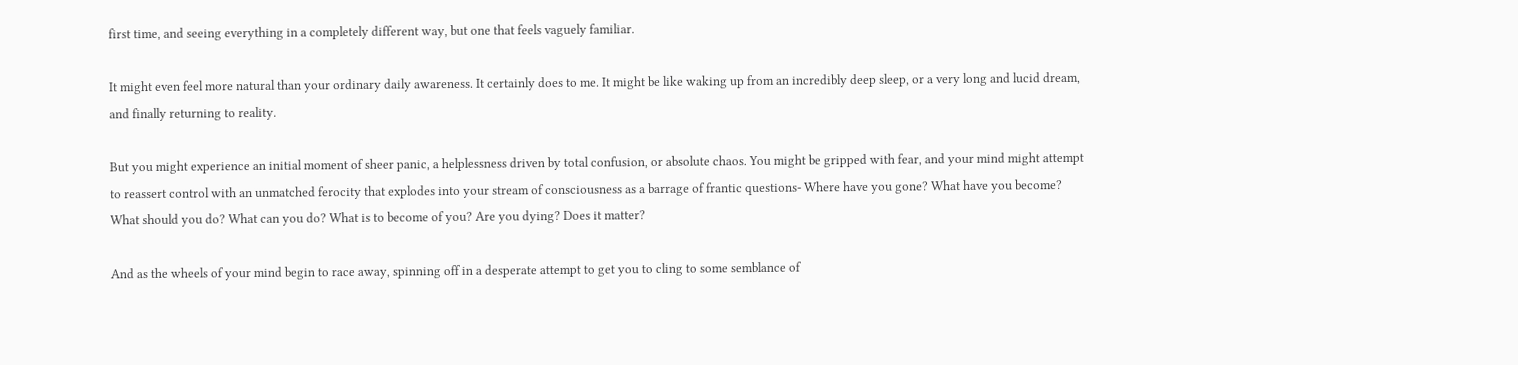first time, and seeing everything in a completely different way, but one that feels vaguely familiar.

It might even feel more natural than your ordinary daily awareness. It certainly does to me. It might be like waking up from an incredibly deep sleep, or a very long and lucid dream, and finally returning to reality.

But you might experience an initial moment of sheer panic, a helplessness driven by total confusion, or absolute chaos. You might be gripped with fear, and your mind might attempt to reassert control with an unmatched ferocity that explodes into your stream of consciousness as a barrage of frantic questions- Where have you gone? What have you become? What should you do? What can you do? What is to become of you? Are you dying? Does it matter?

And as the wheels of your mind begin to race away, spinning off in a desperate attempt to get you to cling to some semblance of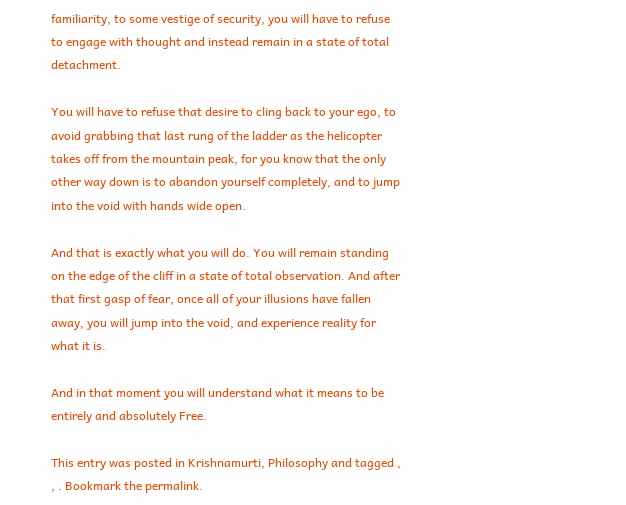familiarity, to some vestige of security, you will have to refuse to engage with thought and instead remain in a state of total detachment.

You will have to refuse that desire to cling back to your ego, to avoid grabbing that last rung of the ladder as the helicopter takes off from the mountain peak, for you know that the only other way down is to abandon yourself completely, and to jump into the void with hands wide open.

And that is exactly what you will do. You will remain standing on the edge of the cliff in a state of total observation. And after that first gasp of fear, once all of your illusions have fallen away, you will jump into the void, and experience reality for what it is.

And in that moment you will understand what it means to be entirely and absolutely Free.

This entry was posted in Krishnamurti, Philosophy and tagged , , . Bookmark the permalink.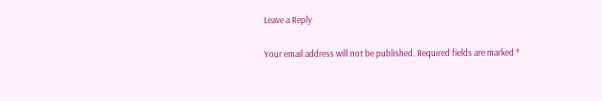Leave a Reply

Your email address will not be published. Required fields are marked *